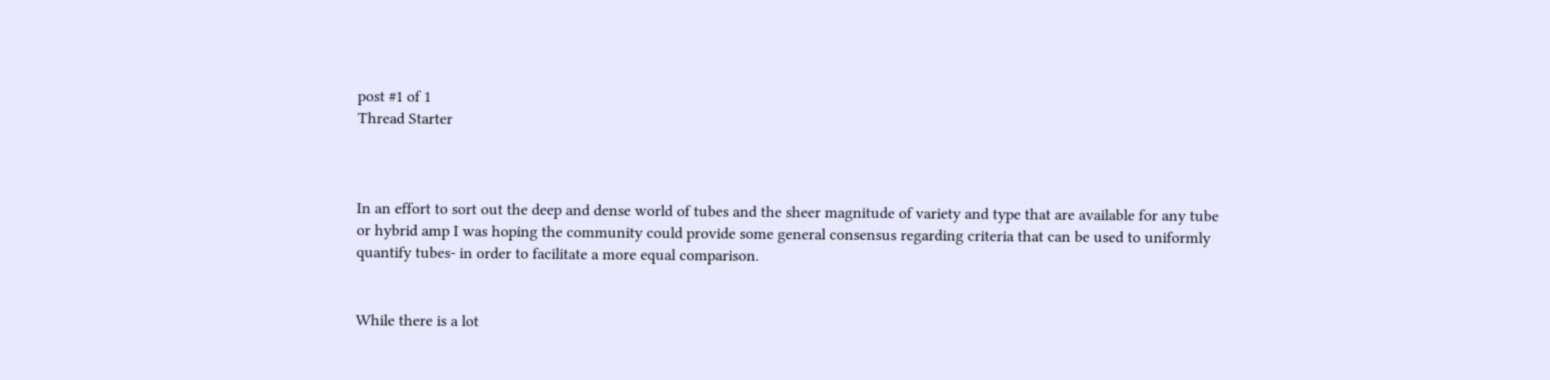post #1 of 1
Thread Starter



In an effort to sort out the deep and dense world of tubes and the sheer magnitude of variety and type that are available for any tube or hybrid amp I was hoping the community could provide some general consensus regarding criteria that can be used to uniformly quantify tubes- in order to facilitate a more equal comparison.


While there is a lot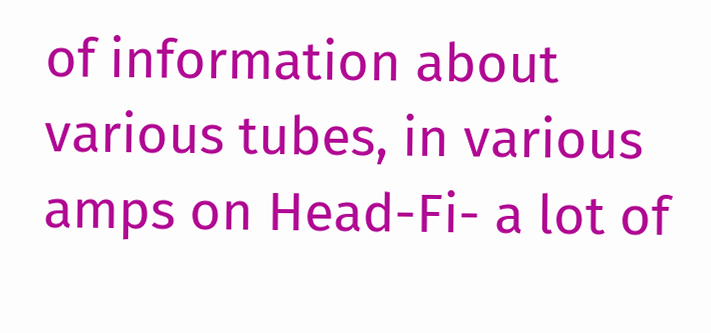of information about various tubes, in various amps on Head-Fi- a lot of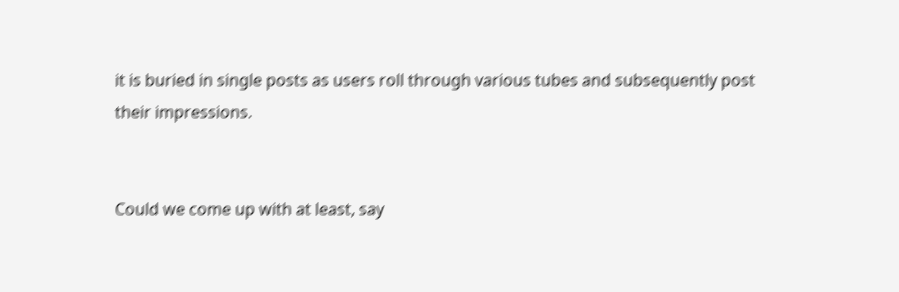it is buried in single posts as users roll through various tubes and subsequently post their impressions.


Could we come up with at least, say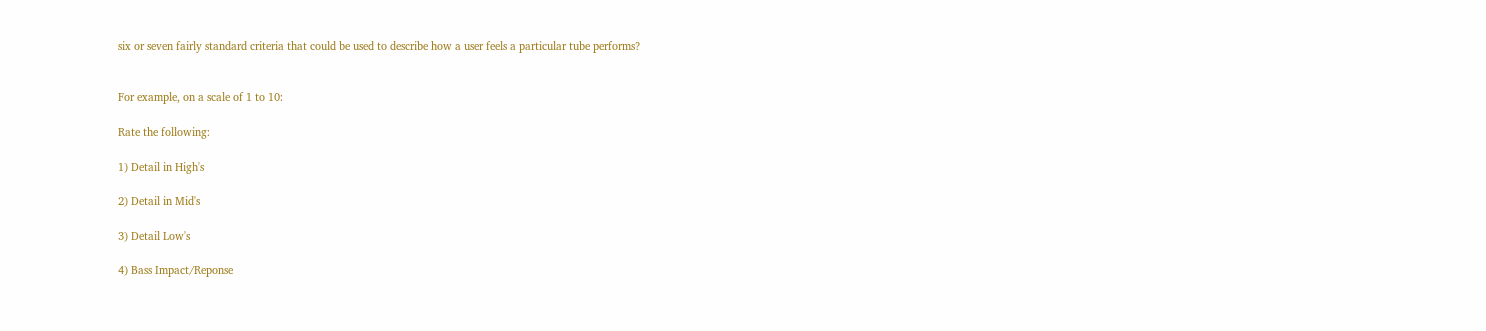six or seven fairly standard criteria that could be used to describe how a user feels a particular tube performs?


For example, on a scale of 1 to 10:

Rate the following:

1) Detail in High's

2) Detail in Mid's

3) Detail Low's

4) Bass Impact/Reponse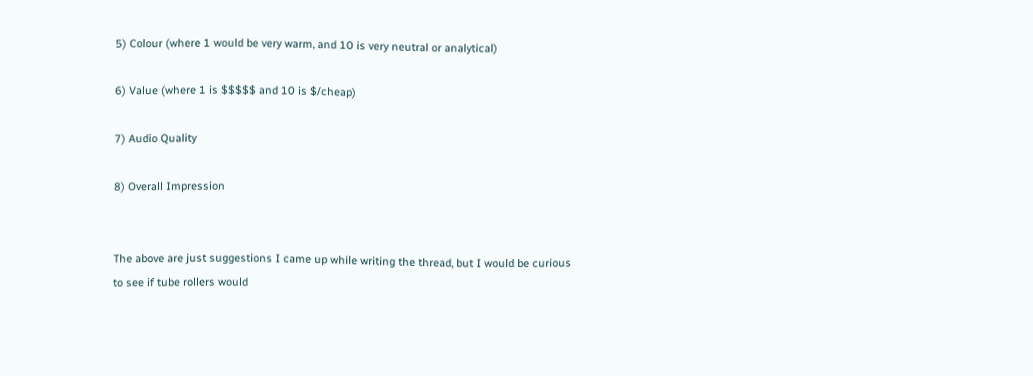5) Colour (where 1 would be very warm, and 10 is very neutral or analytical)

6) Value (where 1 is $$$$$ and 10 is $/cheap)

7) Audio Quality

8) Overall Impression


The above are just suggestions I came up while writing the thread, but I would be curious to see if tube rollers would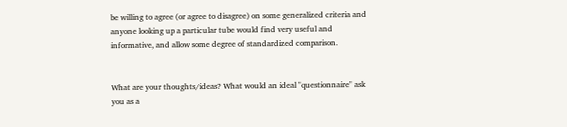be willing to agree (or agree to disagree) on some generalized criteria and anyone looking up a particular tube would find very useful and informative, and allow some degree of standardized comparison.


What are your thoughts/ideas? What would an ideal "questionnaire" ask you as a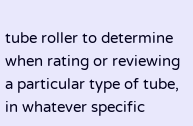tube roller to determine when rating or reviewing a particular type of tube, in whatever specific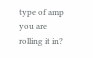type of amp you are rolling it in?